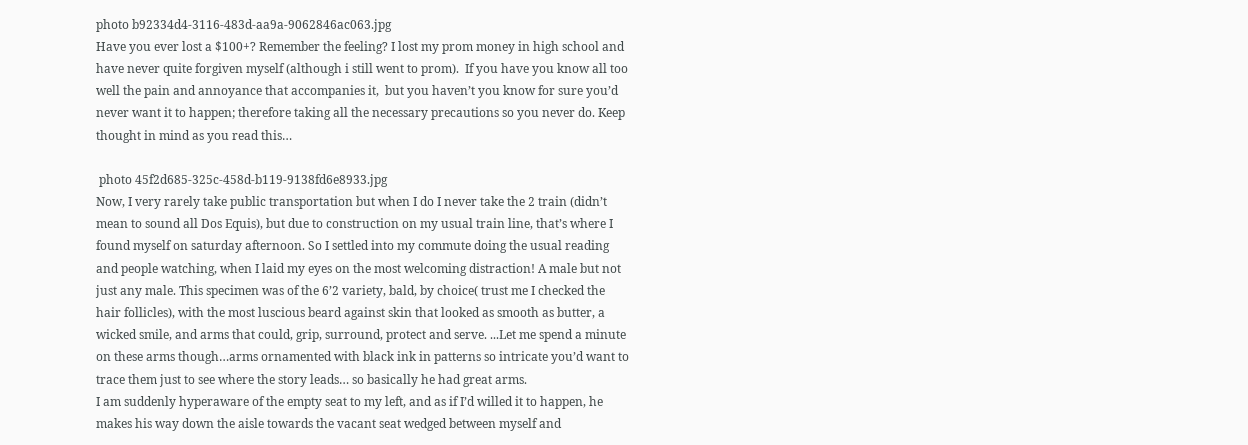photo b92334d4-3116-483d-aa9a-9062846ac063.jpg
Have you ever lost a $100+? Remember the feeling? I lost my prom money in high school and have never quite forgiven myself (although i still went to prom).  If you have you know all too well the pain and annoyance that accompanies it,  but you haven’t you know for sure you’d never want it to happen; therefore taking all the necessary precautions so you never do. Keep thought in mind as you read this…

 photo 45f2d685-325c-458d-b119-9138fd6e8933.jpg
Now, I very rarely take public transportation but when I do I never take the 2 train (didn’t mean to sound all Dos Equis), but due to construction on my usual train line, that’s where I found myself on saturday afternoon. So I settled into my commute doing the usual reading and people watching, when I laid my eyes on the most welcoming distraction! A male but not just any male. This specimen was of the 6’2 variety, bald, by choice( trust me I checked the hair follicles), with the most luscious beard against skin that looked as smooth as butter, a wicked smile, and arms that could, grip, surround, protect and serve. ...Let me spend a minute on these arms though…arms ornamented with black ink in patterns so intricate you’d want to trace them just to see where the story leads… so basically he had great arms.
I am suddenly hyperaware of the empty seat to my left, and as if I’d willed it to happen, he makes his way down the aisle towards the vacant seat wedged between myself and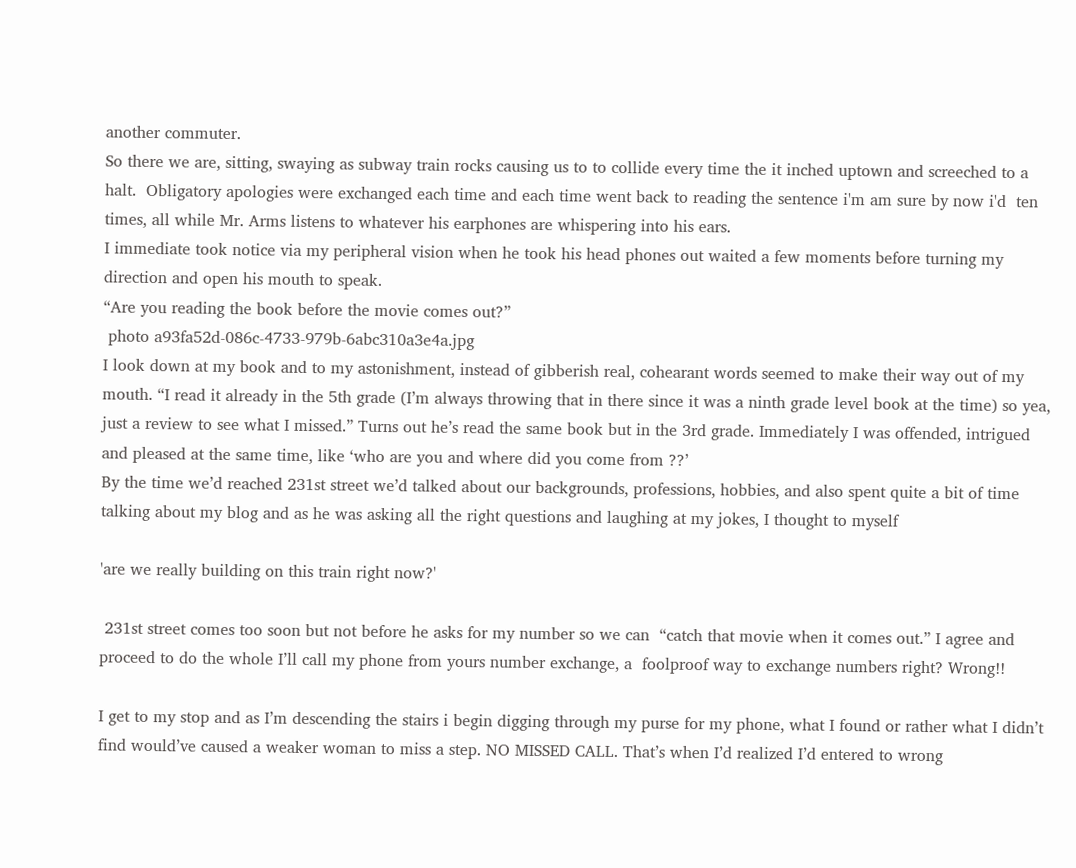another commuter.
So there we are, sitting, swaying as subway train rocks causing us to to collide every time the it inched uptown and screeched to a halt.  Obligatory apologies were exchanged each time and each time went back to reading the sentence i'm am sure by now i'd  ten times, all while Mr. Arms listens to whatever his earphones are whispering into his ears.
I immediate took notice via my peripheral vision when he took his head phones out waited a few moments before turning my direction and open his mouth to speak.
“Are you reading the book before the movie comes out?”
 photo a93fa52d-086c-4733-979b-6abc310a3e4a.jpg
I look down at my book and to my astonishment, instead of gibberish real, cohearant words seemed to make their way out of my mouth. “I read it already in the 5th grade (I’m always throwing that in there since it was a ninth grade level book at the time) so yea, just a review to see what I missed.” Turns out he’s read the same book but in the 3rd grade. Immediately I was offended, intrigued and pleased at the same time, like ‘who are you and where did you come from ??’
By the time we’d reached 231st street we’d talked about our backgrounds, professions, hobbies, and also spent quite a bit of time talking about my blog and as he was asking all the right questions and laughing at my jokes, I thought to myself

'are we really building on this train right now?'

 231st street comes too soon but not before he asks for my number so we can  “catch that movie when it comes out.” I agree and proceed to do the whole I’ll call my phone from yours number exchange, a  foolproof way to exchange numbers right? Wrong!!

I get to my stop and as I’m descending the stairs i begin digging through my purse for my phone, what I found or rather what I didn’t find would’ve caused a weaker woman to miss a step. NO MISSED CALL. That’s when I’d realized I’d entered to wrong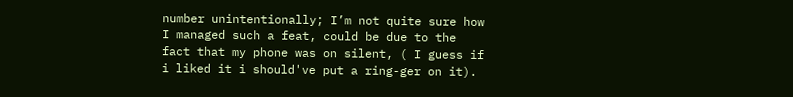number unintentionally; I’m not quite sure how I managed such a feat, could be due to the fact that my phone was on silent, ( I guess if i liked it i should've put a ring-ger on it).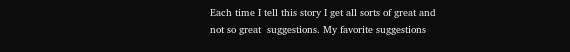Each time I tell this story I get all sorts of great and not so great  suggestions. My favorite suggestions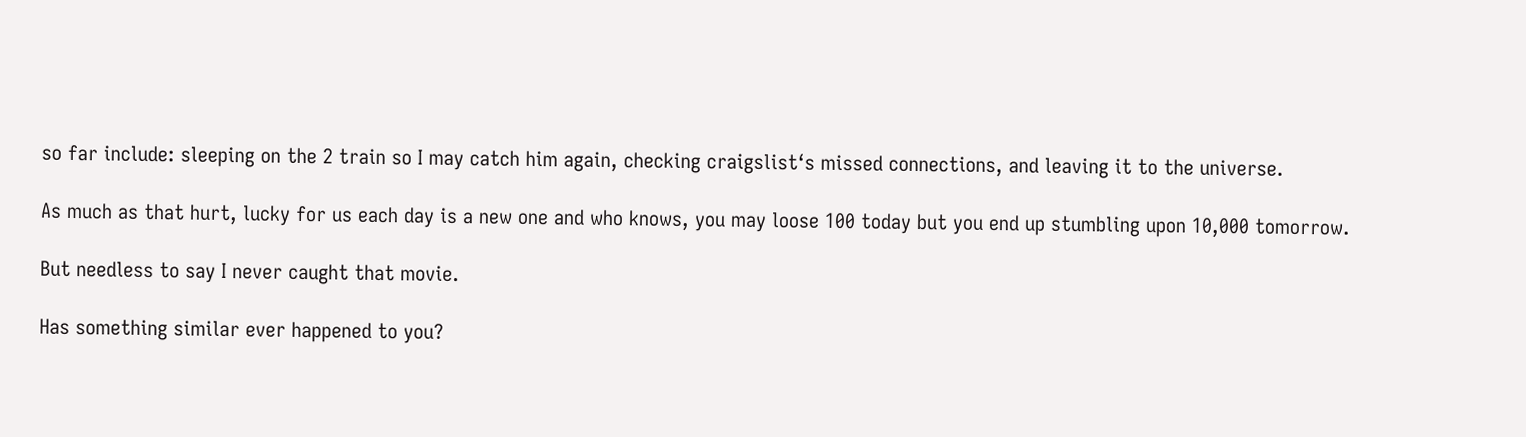so far include: sleeping on the 2 train so I may catch him again, checking craigslist‘s missed connections, and leaving it to the universe.

As much as that hurt, lucky for us each day is a new one and who knows, you may loose 100 today but you end up stumbling upon 10,000 tomorrow.

But needless to say I never caught that movie.

Has something similar ever happened to you?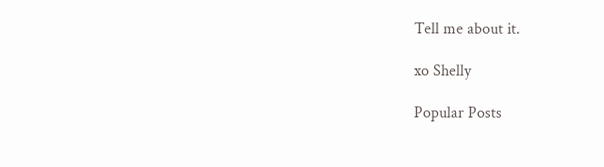Tell me about it.

xo Shelly

Popular Posts